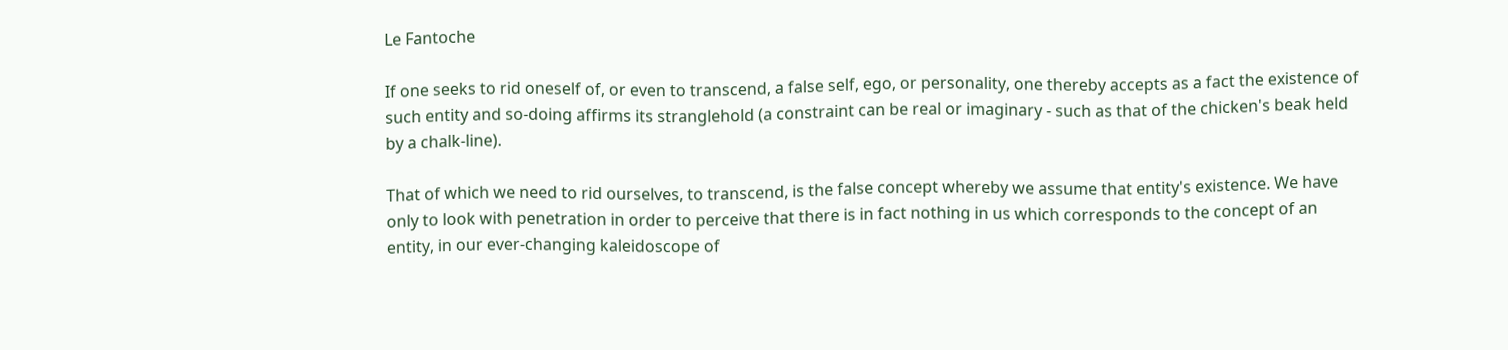Le Fantoche

If one seeks to rid oneself of, or even to transcend, a false self, ego, or personality, one thereby accepts as a fact the existence of such entity and so-doing affirms its stranglehold (a constraint can be real or imaginary - such as that of the chicken's beak held by a chalk-line).

That of which we need to rid ourselves, to transcend, is the false concept whereby we assume that entity's existence. We have only to look with penetration in order to perceive that there is in fact nothing in us which corresponds to the concept of an entity, in our ever-changing kaleidoscope of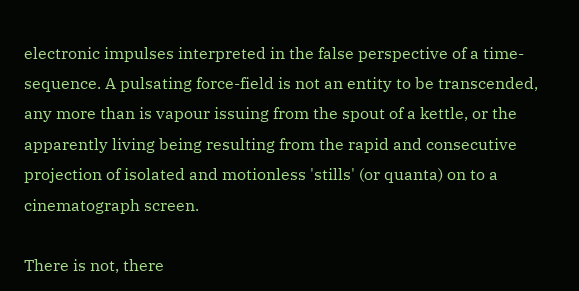electronic impulses interpreted in the false perspective of a time-sequence. A pulsating force-field is not an entity to be transcended, any more than is vapour issuing from the spout of a kettle, or the apparently living being resulting from the rapid and consecutive projection of isolated and motionless 'stills' (or quanta) on to a cinematograph screen.

There is not, there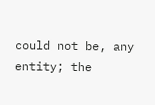could not be, any entity; the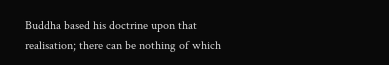Buddha based his doctrine upon that realisation; there can be nothing of which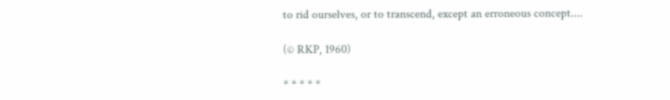to rid ourselves, or to transcend, except an erroneous concept....

(© RKP, 1960)

* * * * *